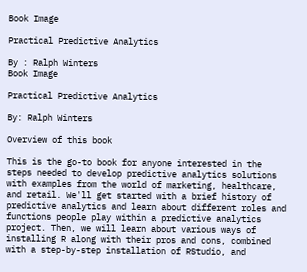Book Image

Practical Predictive Analytics

By : Ralph Winters
Book Image

Practical Predictive Analytics

By: Ralph Winters

Overview of this book

This is the go-to book for anyone interested in the steps needed to develop predictive analytics solutions with examples from the world of marketing, healthcare, and retail. We'll get started with a brief history of predictive analytics and learn about different roles and functions people play within a predictive analytics project. Then, we will learn about various ways of installing R along with their pros and cons, combined with a step-by-step installation of RStudio, and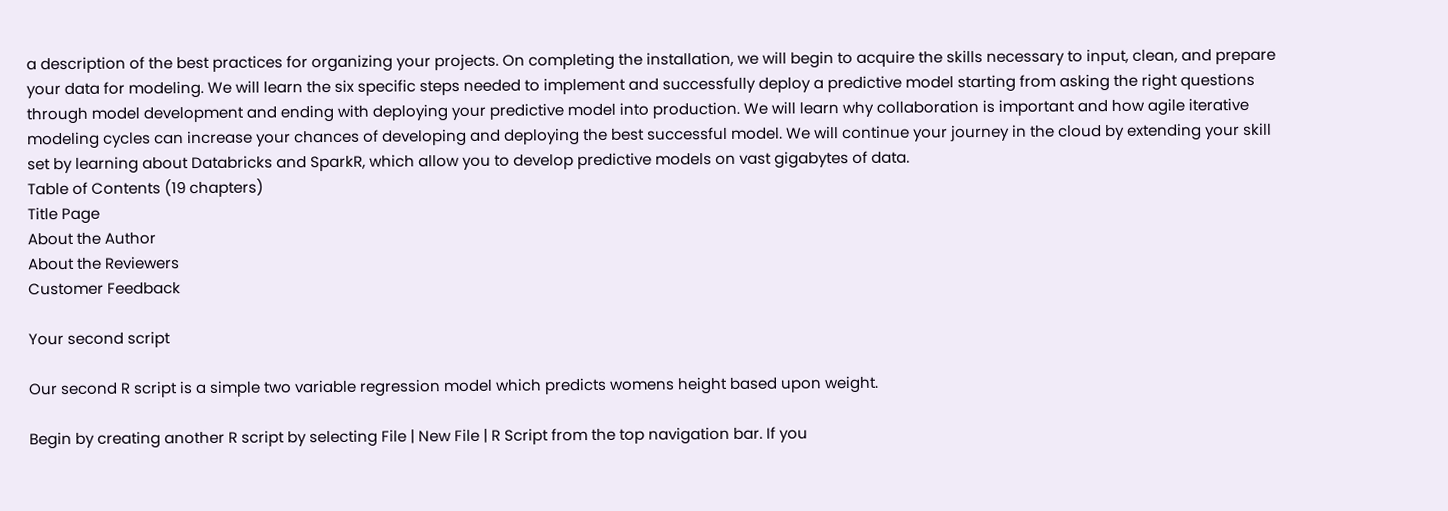a description of the best practices for organizing your projects. On completing the installation, we will begin to acquire the skills necessary to input, clean, and prepare your data for modeling. We will learn the six specific steps needed to implement and successfully deploy a predictive model starting from asking the right questions through model development and ending with deploying your predictive model into production. We will learn why collaboration is important and how agile iterative modeling cycles can increase your chances of developing and deploying the best successful model. We will continue your journey in the cloud by extending your skill set by learning about Databricks and SparkR, which allow you to develop predictive models on vast gigabytes of data.
Table of Contents (19 chapters)
Title Page
About the Author
About the Reviewers
Customer Feedback

Your second script

Our second R script is a simple two variable regression model which predicts womens height based upon weight.

Begin by creating another R script by selecting File | New File | R Script from the top navigation bar. If you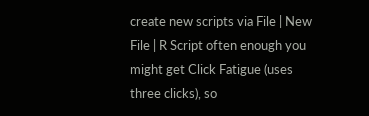create new scripts via File | New File | R Script often enough you might get Click Fatigue (uses three clicks), so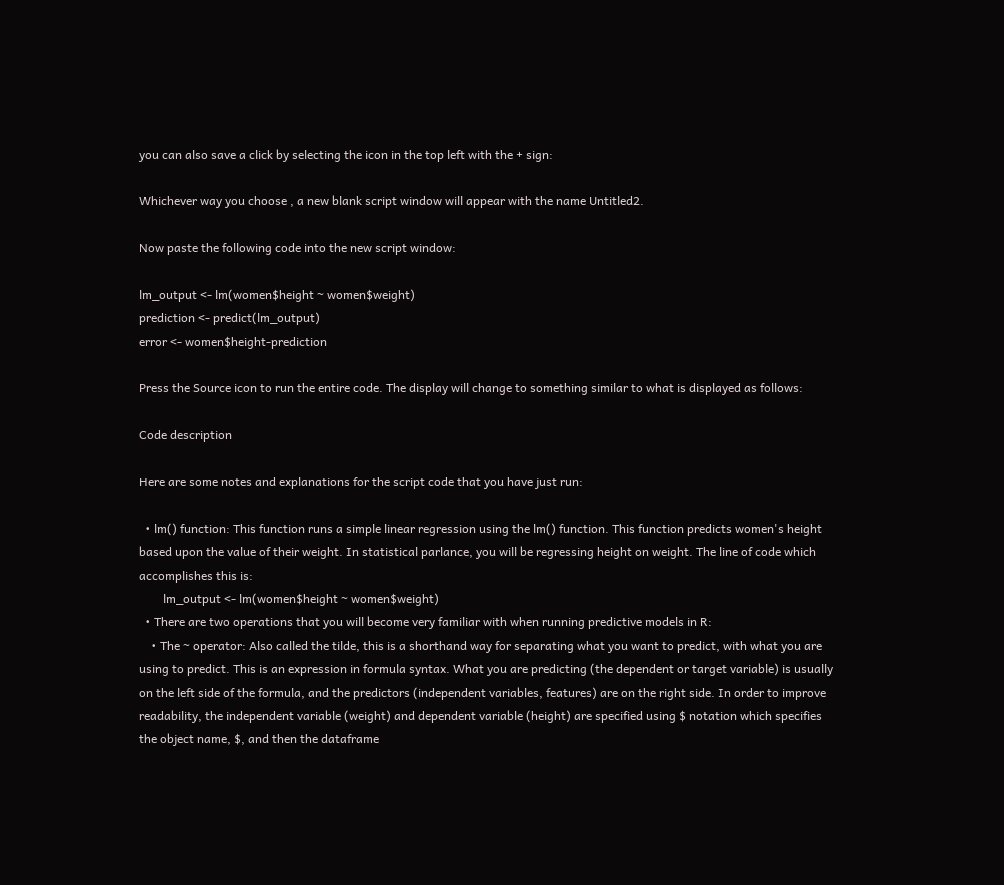you can also save a click by selecting the icon in the top left with the + sign:

Whichever way you choose , a new blank script window will appear with the name Untitled2.

Now paste the following code into the new script window:

lm_output <- lm(women$height ~ women$weight)
prediction <- predict(lm_output)
error <- women$height-prediction

Press the Source icon to run the entire code. The display will change to something similar to what is displayed as follows:

Code description

Here are some notes and explanations for the script code that you have just run:

  • lm() function: This function runs a simple linear regression using the lm() function. This function predicts women's height based upon the value of their weight. In statistical parlance, you will be regressing height on weight. The line of code which accomplishes this is:
        lm_output <- lm(women$height ~ women$weight)
  • There are two operations that you will become very familiar with when running predictive models in R:
    • The ~ operator: Also called the tilde, this is a shorthand way for separating what you want to predict, with what you are using to predict. This is an expression in formula syntax. What you are predicting (the dependent or target variable) is usually on the left side of the formula, and the predictors (independent variables, features) are on the right side. In order to improve readability, the independent variable (weight) and dependent variable (height) are specified using $ notation which specifies the object name, $, and then the dataframe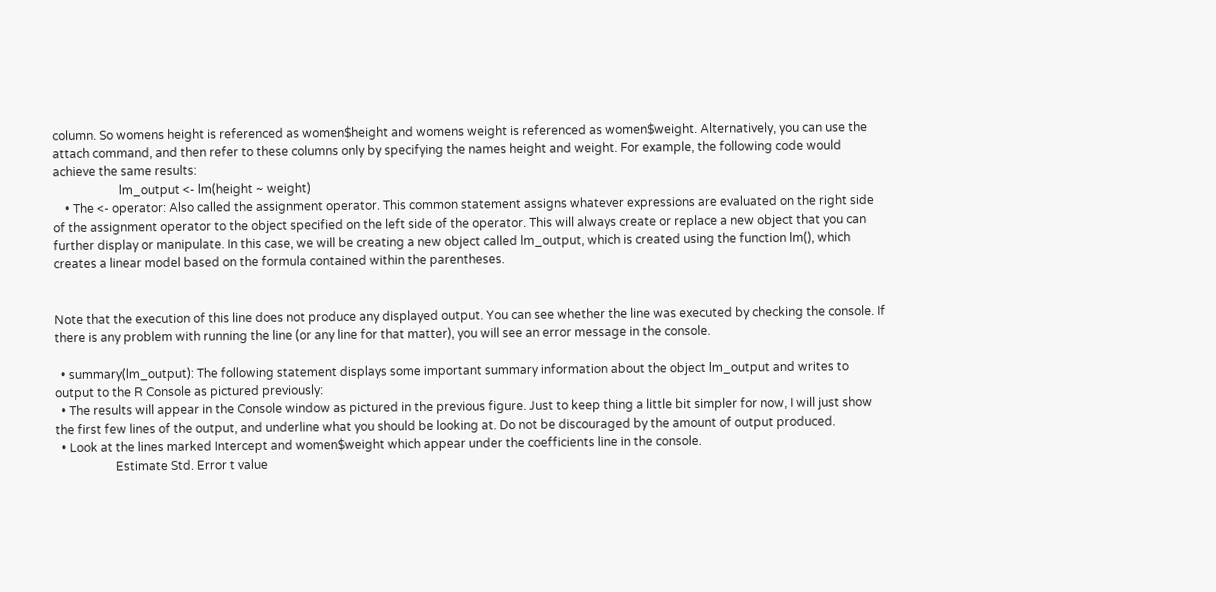column. So womens height is referenced as women$height and womens weight is referenced as women$weight. Alternatively, you can use the attach command, and then refer to these columns only by specifying the names height and weight. For example, the following code would achieve the same results:
                      lm_output <- lm(height ~ weight)
    • The <- operator: Also called the assignment operator. This common statement assigns whatever expressions are evaluated on the right side of the assignment operator to the object specified on the left side of the operator. This will always create or replace a new object that you can further display or manipulate. In this case, we will be creating a new object called lm_output, which is created using the function lm(), which creates a linear model based on the formula contained within the parentheses.


Note that the execution of this line does not produce any displayed output. You can see whether the line was executed by checking the console. If there is any problem with running the line (or any line for that matter), you will see an error message in the console.

  • summary(lm_output): The following statement displays some important summary information about the object lm_output and writes to output to the R Console as pictured previously:
  • The results will appear in the Console window as pictured in the previous figure. Just to keep thing a little bit simpler for now, I will just show the first few lines of the output, and underline what you should be looking at. Do not be discouraged by the amount of output produced.
  • Look at the lines marked Intercept and women$weight which appear under the coefficients line in the console.
                    Estimate Std. Error t value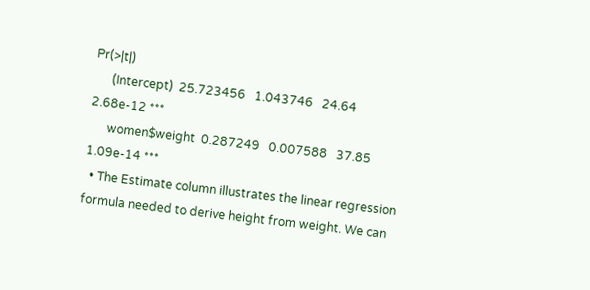Pr(>|t|)
      (Intercept)  25.723456   1.043746   24.64 2.68e-12 ***
      women$weight  0.287249   0.007588   37.85 1.09e-14 ***
  • The Estimate column illustrates the linear regression formula needed to derive height from weight. We can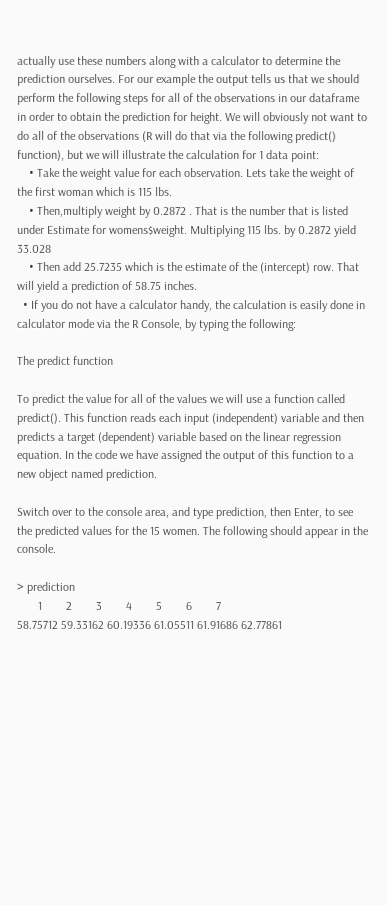actually use these numbers along with a calculator to determine the prediction ourselves. For our example the output tells us that we should perform the following steps for all of the observations in our dataframe in order to obtain the prediction for height. We will obviously not want to do all of the observations (R will do that via the following predict() function), but we will illustrate the calculation for 1 data point:
    • Take the weight value for each observation. Lets take the weight of the first woman which is 115 lbs.
    • Then,multiply weight by 0.2872 . That is the number that is listed under Estimate for womens$weight. Multiplying 115 lbs. by 0.2872 yield 33.028
    • Then add 25.7235 which is the estimate of the (intercept) row. That will yield a prediction of 58.75 inches.
  • If you do not have a calculator handy, the calculation is easily done in calculator mode via the R Console, by typing the following:

The predict function

To predict the value for all of the values we will use a function called predict(). This function reads each input (independent) variable and then predicts a target (dependent) variable based on the linear regression equation. In the code we have assigned the output of this function to a new object named prediction.

Switch over to the console area, and type prediction, then Enter, to see the predicted values for the 15 women. The following should appear in the console.

> prediction
       1        2        3        4        5        6        7
58.75712 59.33162 60.19336 61.05511 61.91686 62.77861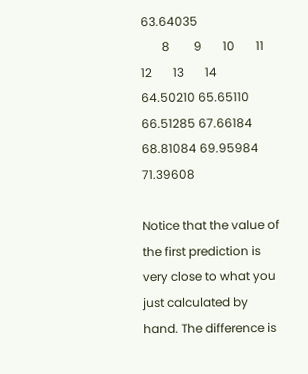63.64035
       8        9       10       11       12       13       14
64.50210 65.65110 66.51285 67.66184 68.81084 69.95984 71.39608

Notice that the value of the first prediction is very close to what you just calculated by hand. The difference is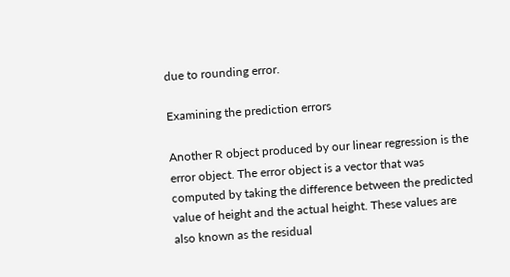due to rounding error.

Examining the prediction errors

Another R object produced by our linear regression is the error object. The error object is a vector that was computed by taking the difference between the predicted value of height and the actual height. These values are also known as the residual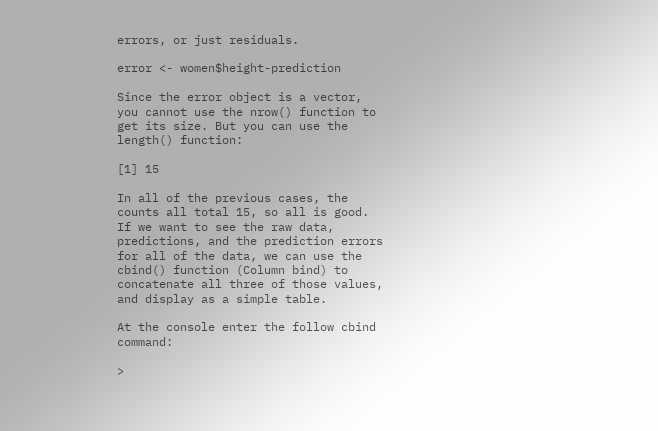errors, or just residuals.

error <- women$height-prediction

Since the error object is a vector, you cannot use the nrow() function to get its size. But you can use the length() function:

[1] 15

In all of the previous cases, the counts all total 15, so all is good. If we want to see the raw data, predictions, and the prediction errors for all of the data, we can use the cbind() function (Column bind) to concatenate all three of those values, and display as a simple table.

At the console enter the follow cbind command:

>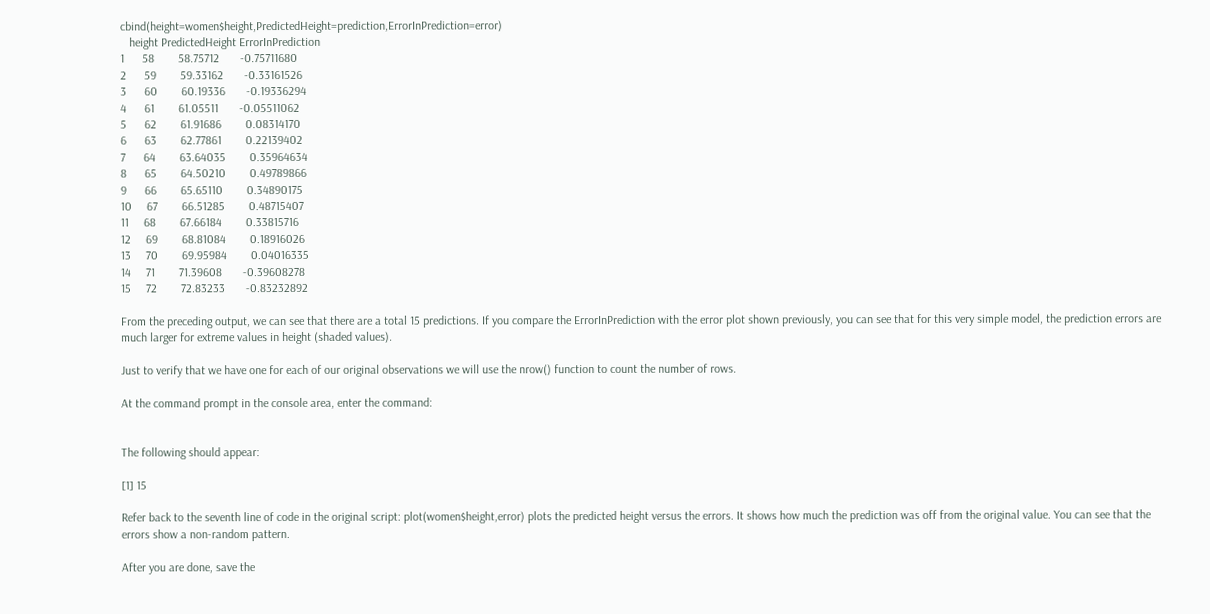cbind(height=women$height,PredictedHeight=prediction,ErrorInPrediction=error)
   height PredictedHeight ErrorInPrediction
1      58        58.75712       -0.75711680
2      59        59.33162       -0.33161526
3      60        60.19336       -0.19336294
4      61        61.05511       -0.05511062
5      62        61.91686        0.08314170
6      63        62.77861        0.22139402
7      64        63.64035        0.35964634
8      65        64.50210        0.49789866
9      66        65.65110        0.34890175
10     67        66.51285        0.48715407
11     68        67.66184        0.33815716
12     69        68.81084        0.18916026
13     70        69.95984        0.04016335
14     71        71.39608       -0.39608278
15     72        72.83233       -0.83232892

From the preceding output, we can see that there are a total 15 predictions. If you compare the ErrorInPrediction with the error plot shown previously, you can see that for this very simple model, the prediction errors are much larger for extreme values in height (shaded values).

Just to verify that we have one for each of our original observations we will use the nrow() function to count the number of rows.

At the command prompt in the console area, enter the command:


The following should appear:

[1] 15

Refer back to the seventh line of code in the original script: plot(women$height,error) plots the predicted height versus the errors. It shows how much the prediction was off from the original value. You can see that the errors show a non-random pattern.

After you are done, save the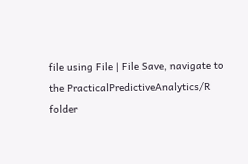file using File | File Save, navigate to the PracticalPredictiveAnalytics/R folder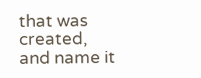that was created, and name it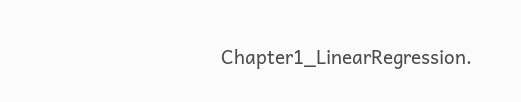Chapter1_LinearRegression.